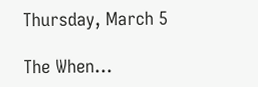Thursday, March 5

The When...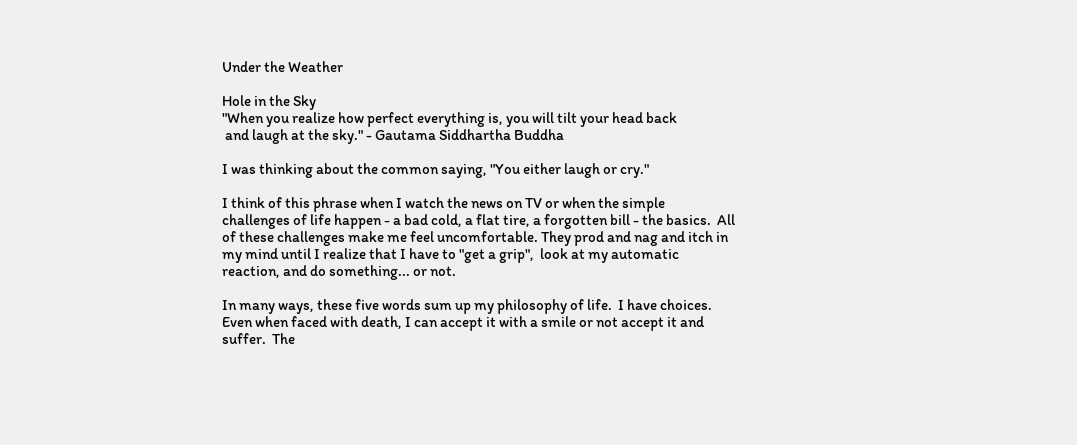Under the Weather

Hole in the Sky
"When you realize how perfect everything is, you will tilt your head back
 and laugh at the sky." - Gautama Siddhartha Buddha

I was thinking about the common saying, "You either laugh or cry."

I think of this phrase when I watch the news on TV or when the simple challenges of life happen - a bad cold, a flat tire, a forgotten bill - the basics.  All of these challenges make me feel uncomfortable. They prod and nag and itch in my mind until I realize that I have to "get a grip",  look at my automatic reaction, and do something... or not.

In many ways, these five words sum up my philosophy of life.  I have choices.  Even when faced with death, I can accept it with a smile or not accept it and suffer.  The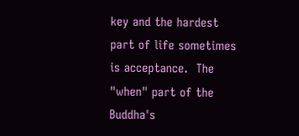key and the hardest part of life sometimes is acceptance.  The "when" part of the Buddha's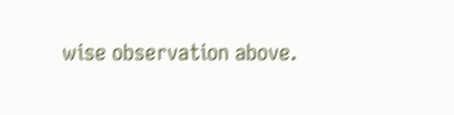wise observation above.